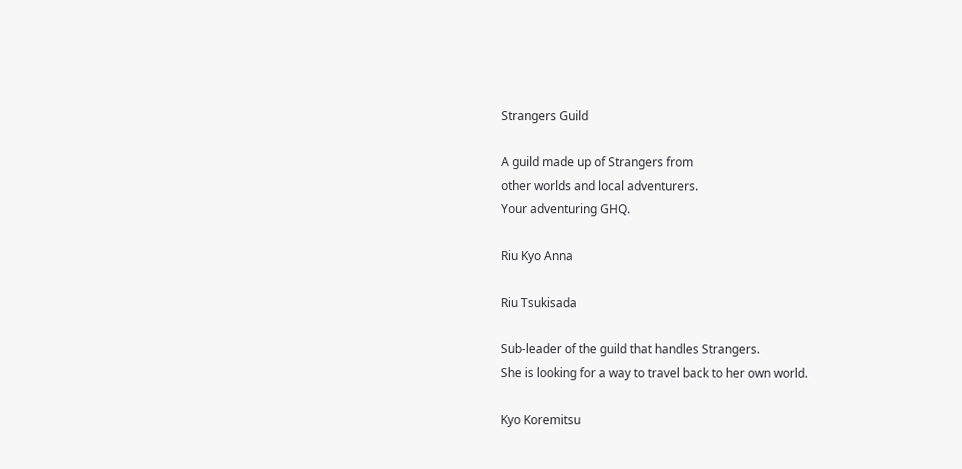Strangers Guild

A guild made up of Strangers from
other worlds and local adventurers.
Your adventuring GHQ.

Riu Kyo Anna

Riu Tsukisada

Sub-leader of the guild that handles Strangers.
She is looking for a way to travel back to her own world.

Kyo Koremitsu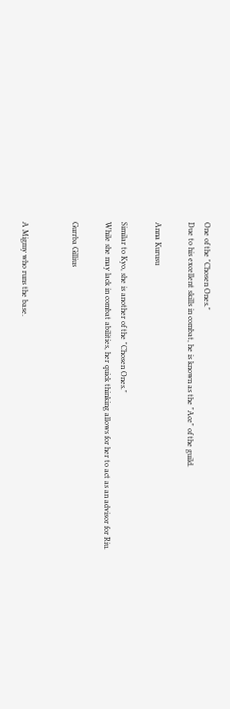One of the "Chosen Ones."
Due to his excellent skills in combat, he is known as the "Ace" of the guild.

Anna Kurusu

Similar to Kyo, she is another of the "Chosen Ones."
While she may lack in combat abilities, her quick thinking allows for her to act as an advisor for Riu.

Gurrba Gillius


A Migmy who runs the base.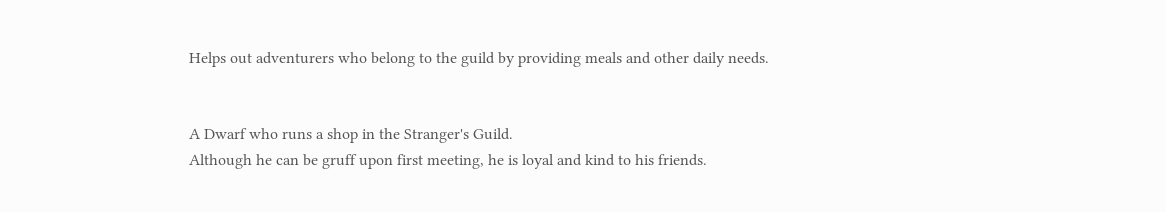Helps out adventurers who belong to the guild by providing meals and other daily needs.


A Dwarf who runs a shop in the Stranger's Guild.
Although he can be gruff upon first meeting, he is loyal and kind to his friends.